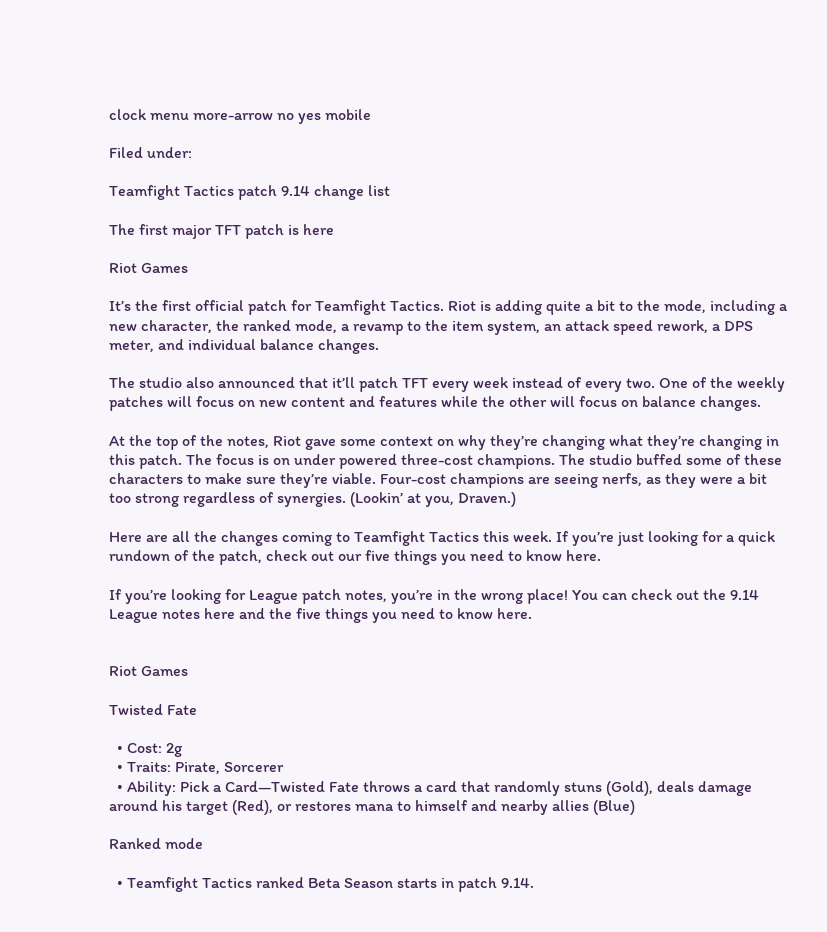clock menu more-arrow no yes mobile

Filed under:

Teamfight Tactics patch 9.14 change list

The first major TFT patch is here

Riot Games

It’s the first official patch for Teamfight Tactics. Riot is adding quite a bit to the mode, including a new character, the ranked mode, a revamp to the item system, an attack speed rework, a DPS meter, and individual balance changes.

The studio also announced that it’ll patch TFT every week instead of every two. One of the weekly patches will focus on new content and features while the other will focus on balance changes.

At the top of the notes, Riot gave some context on why they’re changing what they’re changing in this patch. The focus is on under powered three-cost champions. The studio buffed some of these characters to make sure they’re viable. Four-cost champions are seeing nerfs, as they were a bit too strong regardless of synergies. (Lookin’ at you, Draven.)

Here are all the changes coming to Teamfight Tactics this week. If you’re just looking for a quick rundown of the patch, check out our five things you need to know here.

If you’re looking for League patch notes, you’re in the wrong place! You can check out the 9.14 League notes here and the five things you need to know here.


Riot Games

Twisted Fate

  • Cost: 2g
  • Traits: Pirate, Sorcerer
  • Ability: Pick a Card—Twisted Fate throws a card that randomly stuns (Gold), deals damage around his target (Red), or restores mana to himself and nearby allies (Blue)

Ranked mode

  • Teamfight Tactics ranked Beta Season starts in patch 9.14.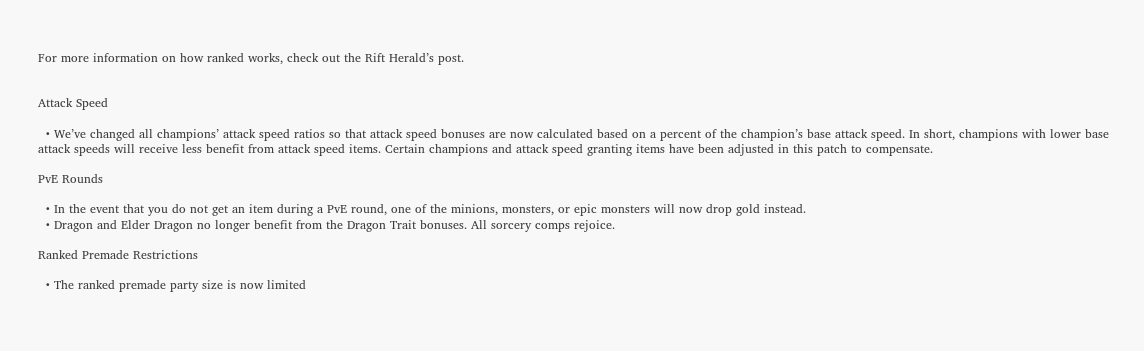For more information on how ranked works, check out the Rift Herald’s post.


Attack Speed

  • We’ve changed all champions’ attack speed ratios so that attack speed bonuses are now calculated based on a percent of the champion’s base attack speed. In short, champions with lower base attack speeds will receive less benefit from attack speed items. Certain champions and attack speed granting items have been adjusted in this patch to compensate.

PvE Rounds

  • In the event that you do not get an item during a PvE round, one of the minions, monsters, or epic monsters will now drop gold instead.
  • Dragon and Elder Dragon no longer benefit from the Dragon Trait bonuses. All sorcery comps rejoice.

Ranked Premade Restrictions

  • The ranked premade party size is now limited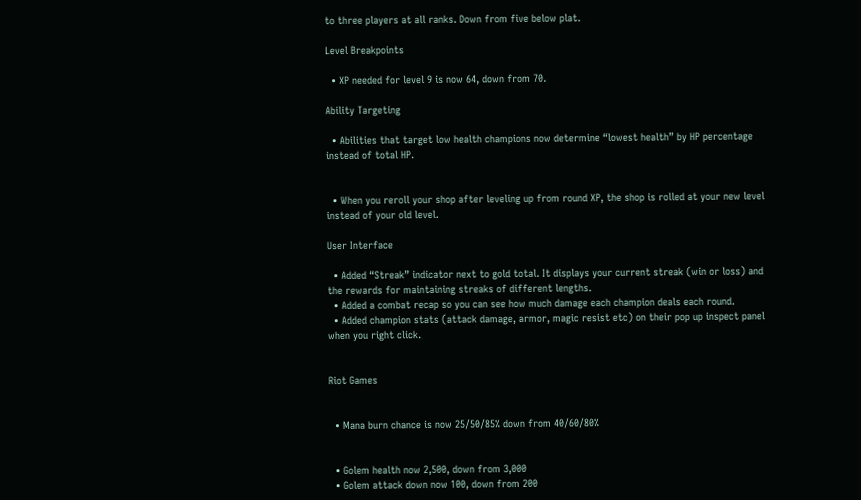to three players at all ranks. Down from five below plat.

Level Breakpoints

  • XP needed for level 9 is now 64, down from 70.

Ability Targeting

  • Abilities that target low health champions now determine “lowest health” by HP percentage instead of total HP.


  • When you reroll your shop after leveling up from round XP, the shop is rolled at your new level instead of your old level.

User Interface

  • Added “Streak” indicator next to gold total. It displays your current streak (win or loss) and the rewards for maintaining streaks of different lengths.
  • Added a combat recap so you can see how much damage each champion deals each round.
  • Added champion stats (attack damage, armor, magic resist etc) on their pop up inspect panel when you right click.


Riot Games


  • Mana burn chance is now 25/50/85% down from 40/60/80%


  • Golem health now 2,500, down from 3,000
  • Golem attack down now 100, down from 200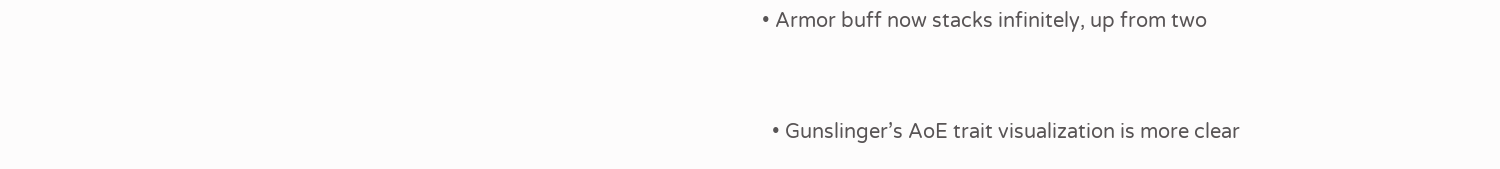• Armor buff now stacks infinitely, up from two


  • Gunslinger’s AoE trait visualization is more clear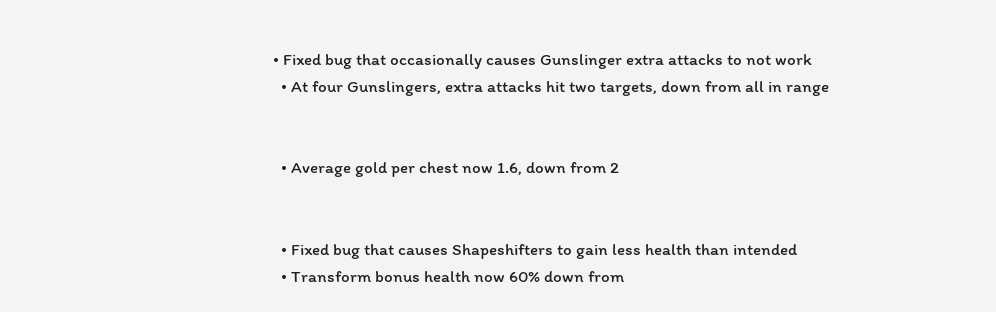• Fixed bug that occasionally causes Gunslinger extra attacks to not work
  • At four Gunslingers, extra attacks hit two targets, down from all in range


  • Average gold per chest now 1.6, down from 2


  • Fixed bug that causes Shapeshifters to gain less health than intended
  • Transform bonus health now 60% down from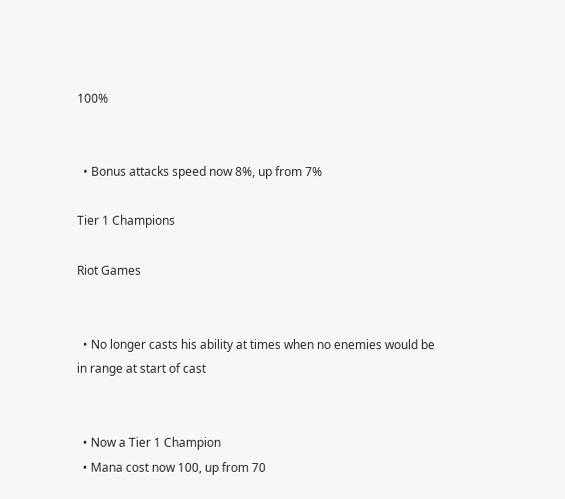100%


  • Bonus attacks speed now 8%, up from 7%

Tier 1 Champions

Riot Games


  • No longer casts his ability at times when no enemies would be in range at start of cast


  • Now a Tier 1 Champion
  • Mana cost now 100, up from 70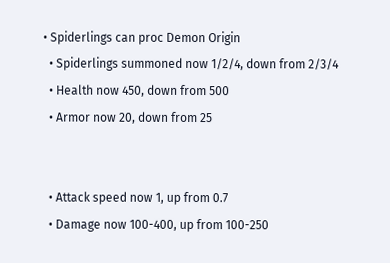• Spiderlings can proc Demon Origin
  • Spiderlings summoned now 1/2/4, down from 2/3/4
  • Health now 450, down from 500
  • Armor now 20, down from 25


  • Attack speed now 1, up from 0.7
  • Damage now 100-400, up from 100-250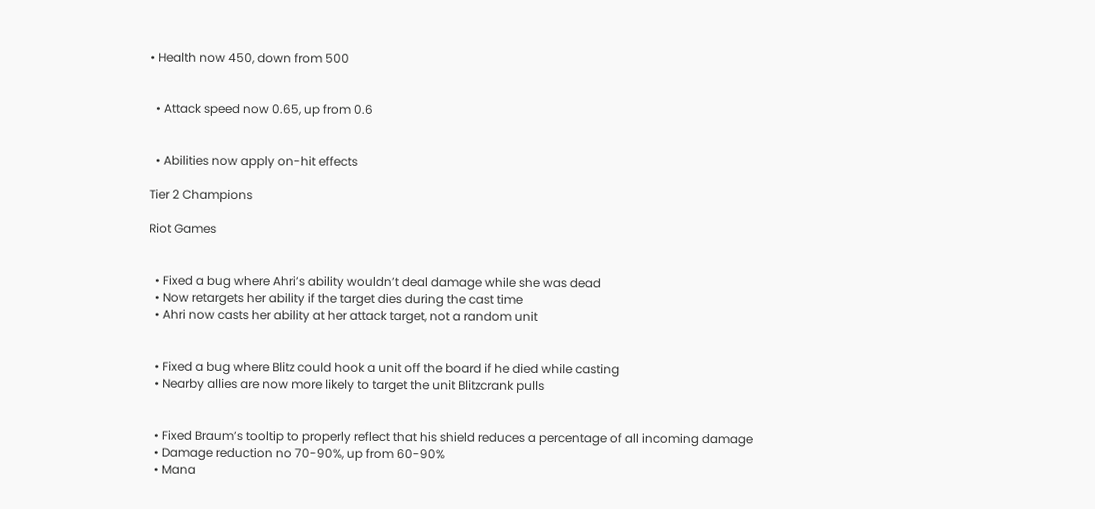• Health now 450, down from 500


  • Attack speed now 0.65, up from 0.6


  • Abilities now apply on-hit effects

Tier 2 Champions

Riot Games


  • Fixed a bug where Ahri’s ability wouldn’t deal damage while she was dead
  • Now retargets her ability if the target dies during the cast time
  • Ahri now casts her ability at her attack target, not a random unit


  • Fixed a bug where Blitz could hook a unit off the board if he died while casting
  • Nearby allies are now more likely to target the unit Blitzcrank pulls


  • Fixed Braum’s tooltip to properly reflect that his shield reduces a percentage of all incoming damage
  • Damage reduction no 70-90%, up from 60-90%
  • Mana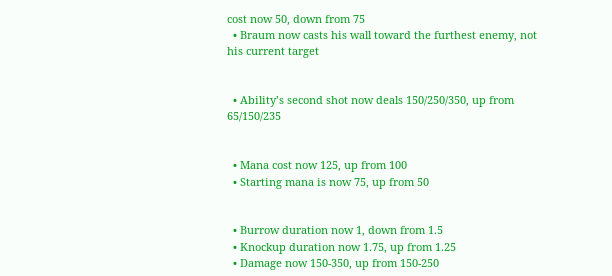cost now 50, down from 75
  • Braum now casts his wall toward the furthest enemy, not his current target


  • Ability’s second shot now deals 150/250/350, up from 65/150/235


  • Mana cost now 125, up from 100
  • Starting mana is now 75, up from 50


  • Burrow duration now 1, down from 1.5
  • Knockup duration now 1.75, up from 1.25
  • Damage now 150-350, up from 150-250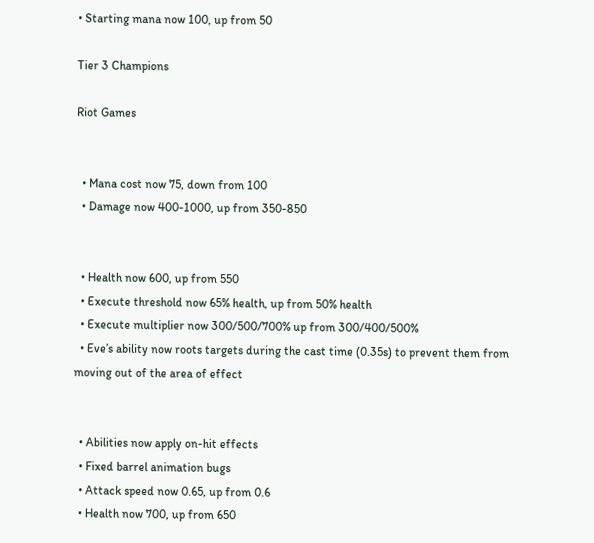• Starting mana now 100, up from 50

Tier 3 Champions

Riot Games


  • Mana cost now 75, down from 100
  • Damage now 400-1000, up from 350-850


  • Health now 600, up from 550
  • Execute threshold now 65% health, up from 50% health
  • Execute multiplier now 300/500/700% up from 300/400/500%
  • Eve’s ability now roots targets during the cast time (0.35s) to prevent them from moving out of the area of effect


  • Abilities now apply on-hit effects
  • Fixed barrel animation bugs
  • Attack speed now 0.65, up from 0.6
  • Health now 700, up from 650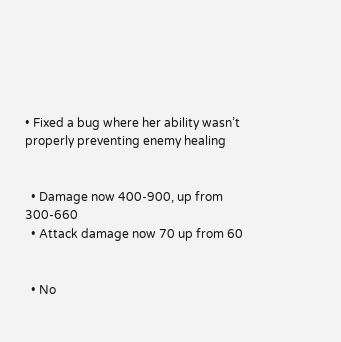• Fixed a bug where her ability wasn’t properly preventing enemy healing


  • Damage now 400-900, up from 300-660
  • Attack damage now 70 up from 60


  • No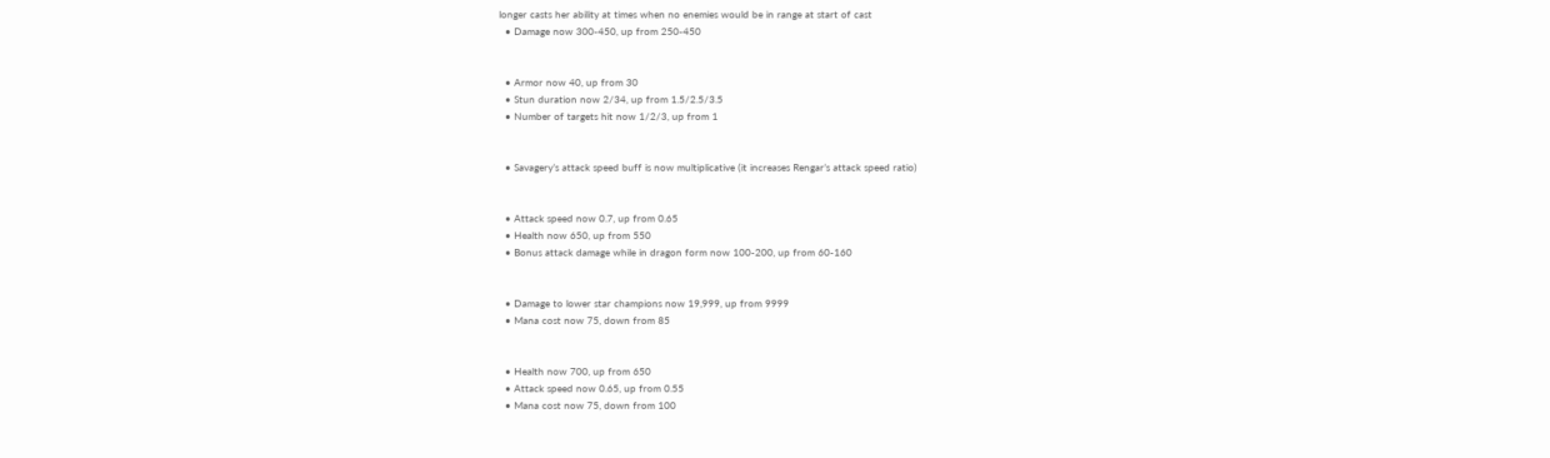longer casts her ability at times when no enemies would be in range at start of cast
  • Damage now 300-450, up from 250-450


  • Armor now 40, up from 30
  • Stun duration now 2/34, up from 1.5/2.5/3.5
  • Number of targets hit now 1/2/3, up from 1


  • Savagery’s attack speed buff is now multiplicative (it increases Rengar’s attack speed ratio)


  • Attack speed now 0.7, up from 0.65
  • Health now 650, up from 550
  • Bonus attack damage while in dragon form now 100-200, up from 60-160


  • Damage to lower star champions now 19,999, up from 9999
  • Mana cost now 75, down from 85


  • Health now 700, up from 650
  • Attack speed now 0.65, up from 0.55
  • Mana cost now 75, down from 100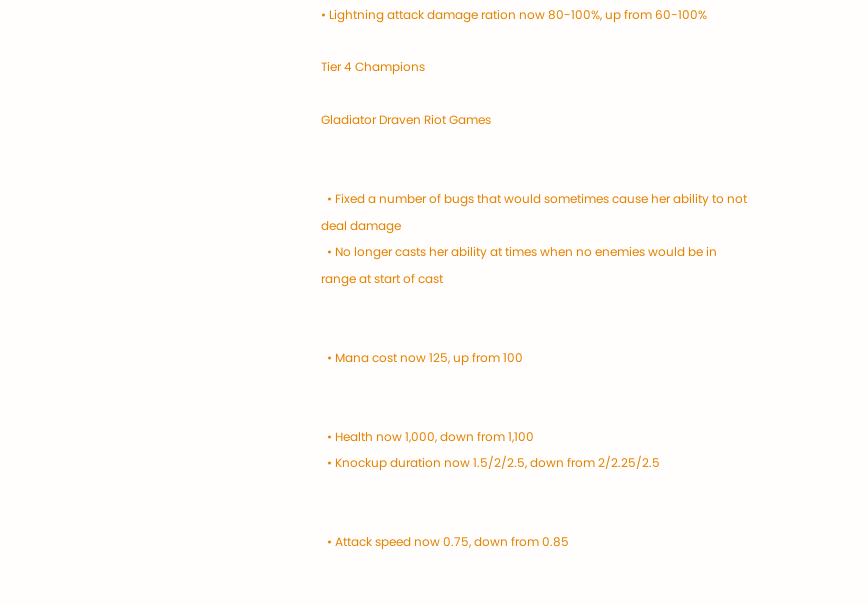• Lightning attack damage ration now 80-100%, up from 60-100%

Tier 4 Champions

Gladiator Draven Riot Games


  • Fixed a number of bugs that would sometimes cause her ability to not deal damage
  • No longer casts her ability at times when no enemies would be in range at start of cast


  • Mana cost now 125, up from 100


  • Health now 1,000, down from 1,100
  • Knockup duration now 1.5/2/2.5, down from 2/2.25/2.5


  • Attack speed now 0.75, down from 0.85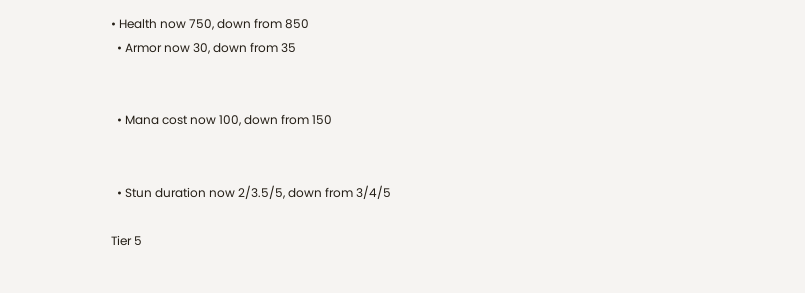• Health now 750, down from 850
  • Armor now 30, down from 35


  • Mana cost now 100, down from 150


  • Stun duration now 2/3.5/5, down from 3/4/5

Tier 5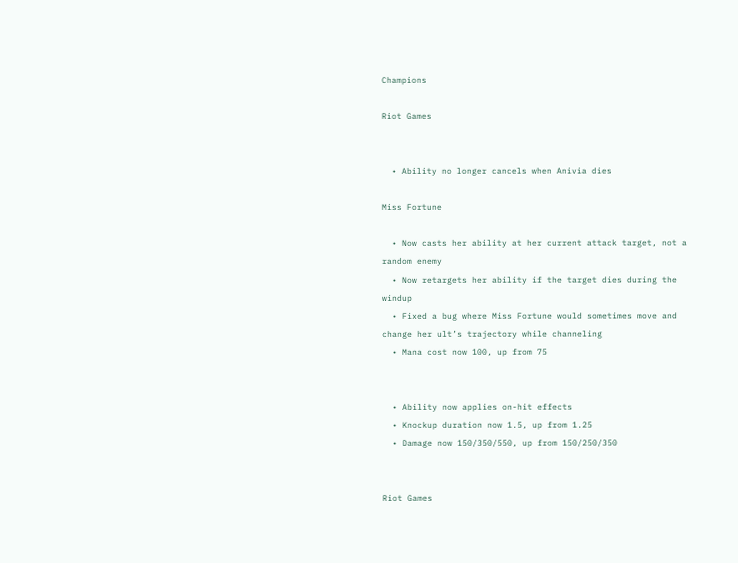Champions

Riot Games


  • Ability no longer cancels when Anivia dies

Miss Fortune

  • Now casts her ability at her current attack target, not a random enemy
  • Now retargets her ability if the target dies during the windup
  • Fixed a bug where Miss Fortune would sometimes move and change her ult’s trajectory while channeling
  • Mana cost now 100, up from 75


  • Ability now applies on-hit effects
  • Knockup duration now 1.5, up from 1.25
  • Damage now 150/350/550, up from 150/250/350


Riot Games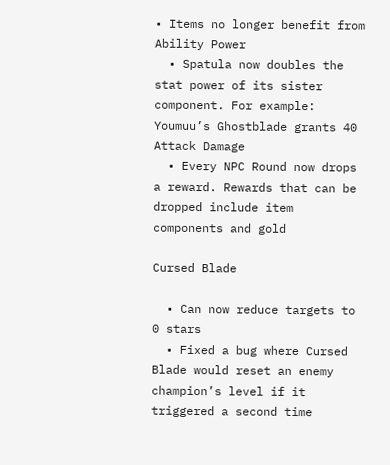• Items no longer benefit from Ability Power
  • Spatula now doubles the stat power of its sister component. For example: Youmuu’s Ghostblade grants 40 Attack Damage
  • Every NPC Round now drops a reward. Rewards that can be dropped include item components and gold

Cursed Blade

  • Can now reduce targets to 0 stars
  • Fixed a bug where Cursed Blade would reset an enemy champion’s level if it triggered a second time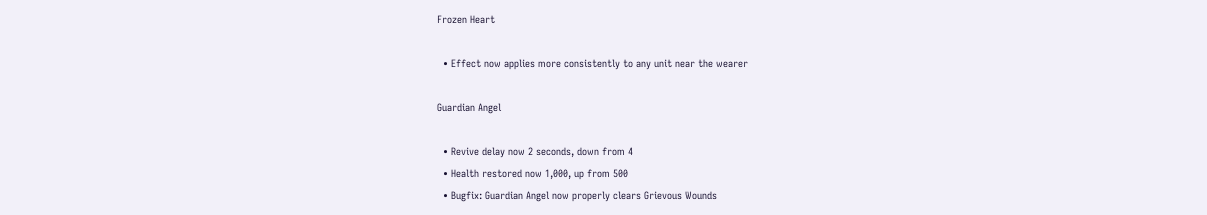Frozen Heart

  • Effect now applies more consistently to any unit near the wearer

Guardian Angel

  • Revive delay now 2 seconds, down from 4
  • Health restored now 1,000, up from 500
  • Bugfix: Guardian Angel now properly clears Grievous Wounds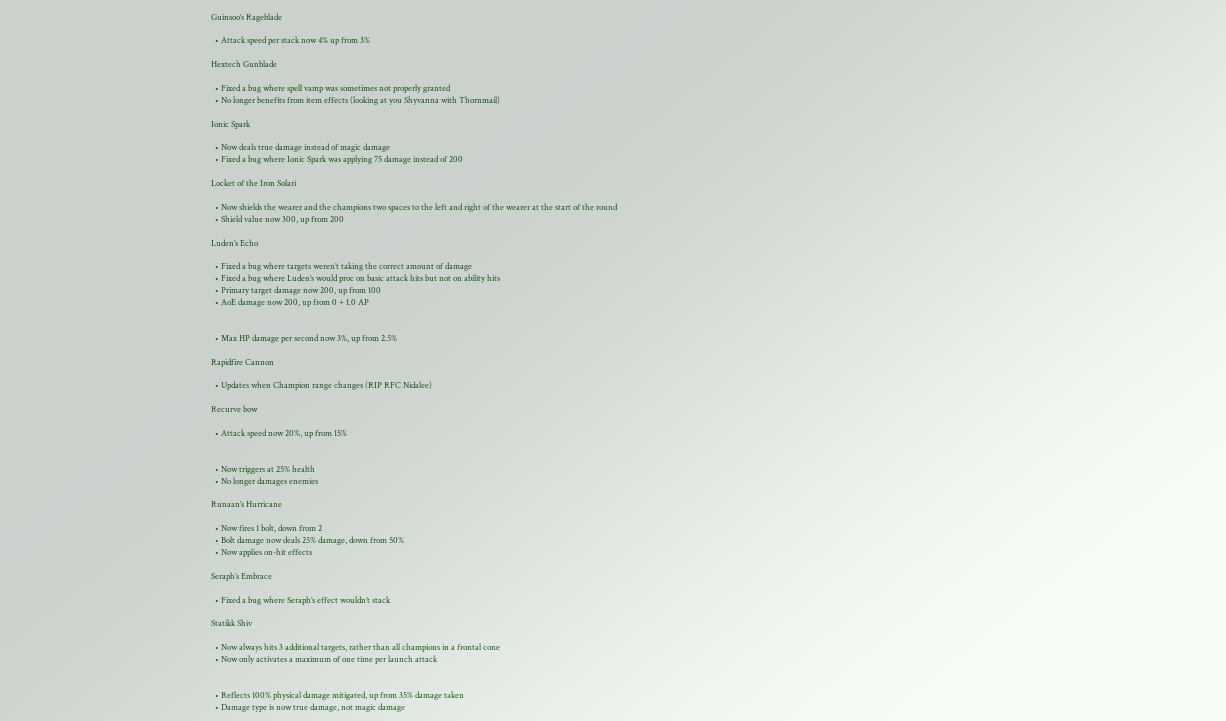Guinsoo’s Rageblade

  • Attack speed per stack now 4% up from 3%

Hextech Gunblade

  • Fixed a bug where spell vamp was sometimes not properly granted
  • No longer benefits from item effects (looking at you Shyvanna with Thornmail)

Ionic Spark

  • Now deals true damage instead of magic damage
  • Fixed a bug where Ionic Spark was applying 75 damage instead of 200

Locket of the Iron Solari

  • Now shields the wearer and the champions two spaces to the left and right of the wearer at the start of the round
  • Shield value now 300, up from 200

Luden’s Echo

  • Fixed a bug where targets weren’t taking the correct amount of damage
  • Fixed a bug where Luden’s would proc on basic attack hits but not on ability hits
  • Primary target damage now 200, up from 100
  • AoE damage now 200, up from 0 + 1.0 AP


  • Max HP damage per second now 3%, up from 2.5%

Rapidfire Cannon

  • Updates when Champion range changes (RIP RFC Nidalee)

Recurve bow

  • Attack speed now 20%, up from 15%


  • Now triggers at 25% health
  • No longer damages enemies

Runaan’s Hurricane

  • Now fires 1 bolt, down from 2
  • Bolt damage now deals 25% damage, down from 50%
  • Now applies on-hit effects

Seraph’s Embrace

  • Fixed a bug where Seraph’s effect wouldn’t stack

Statikk Shiv

  • Now always hits 3 additional targets, rather than all champions in a frontal cone
  • Now only activates a maximum of one time per launch attack


  • Reflects 100% physical damage mitigated, up from 35% damage taken
  • Damage type is now true damage, not magic damage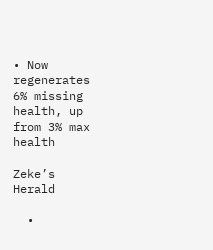• Now regenerates 6% missing health, up from 3% max health

Zeke’s Herald

  •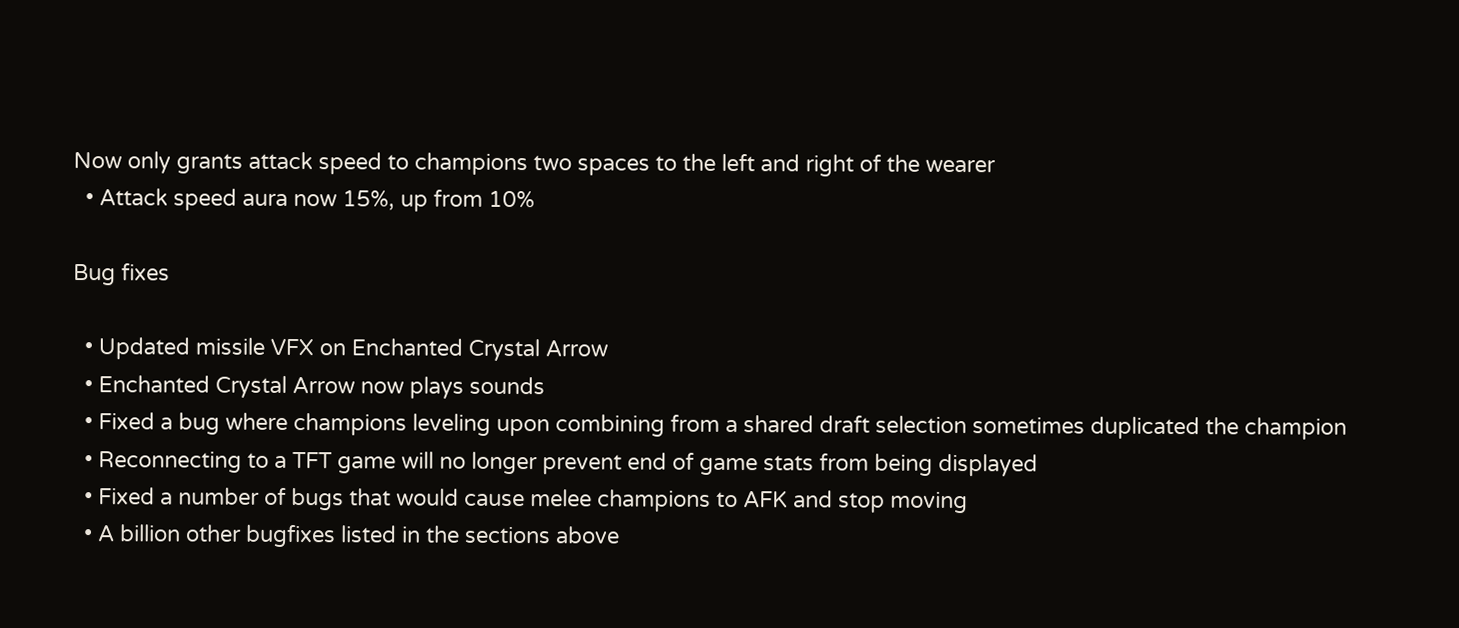Now only grants attack speed to champions two spaces to the left and right of the wearer
  • Attack speed aura now 15%, up from 10%

Bug fixes

  • Updated missile VFX on Enchanted Crystal Arrow
  • Enchanted Crystal Arrow now plays sounds
  • Fixed a bug where champions leveling upon combining from a shared draft selection sometimes duplicated the champion
  • Reconnecting to a TFT game will no longer prevent end of game stats from being displayed
  • Fixed a number of bugs that would cause melee champions to AFK and stop moving
  • A billion other bugfixes listed in the sections above